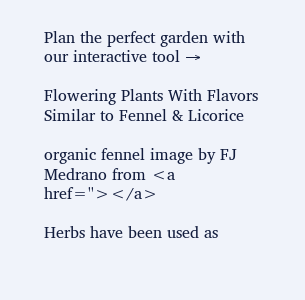Plan the perfect garden with our interactive tool →

Flowering Plants With Flavors Similar to Fennel & Licorice

organic fennel image by FJ Medrano from <a href=''></a>

Herbs have been used as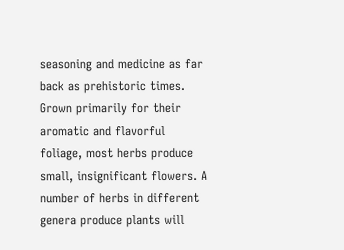seasoning and medicine as far back as prehistoric times. Grown primarily for their aromatic and flavorful foliage, most herbs produce small, insignificant flowers. A number of herbs in different genera produce plants will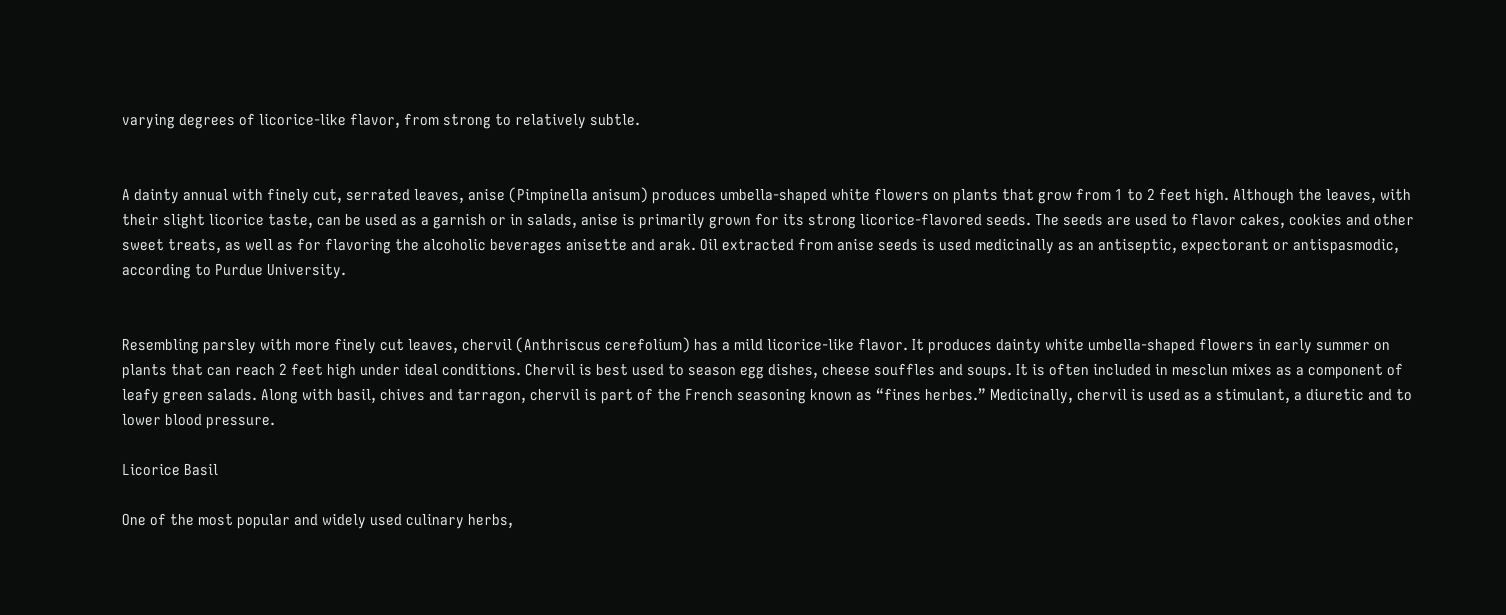varying degrees of licorice-like flavor, from strong to relatively subtle.


A dainty annual with finely cut, serrated leaves, anise (Pimpinella anisum) produces umbella-shaped white flowers on plants that grow from 1 to 2 feet high. Although the leaves, with their slight licorice taste, can be used as a garnish or in salads, anise is primarily grown for its strong licorice-flavored seeds. The seeds are used to flavor cakes, cookies and other sweet treats, as well as for flavoring the alcoholic beverages anisette and arak. Oil extracted from anise seeds is used medicinally as an antiseptic, expectorant or antispasmodic, according to Purdue University.


Resembling parsley with more finely cut leaves, chervil (Anthriscus cerefolium) has a mild licorice-like flavor. It produces dainty white umbella-shaped flowers in early summer on plants that can reach 2 feet high under ideal conditions. Chervil is best used to season egg dishes, cheese souffles and soups. It is often included in mesclun mixes as a component of leafy green salads. Along with basil, chives and tarragon, chervil is part of the French seasoning known as “fines herbes.” Medicinally, chervil is used as a stimulant, a diuretic and to lower blood pressure.

Licorice Basil

One of the most popular and widely used culinary herbs,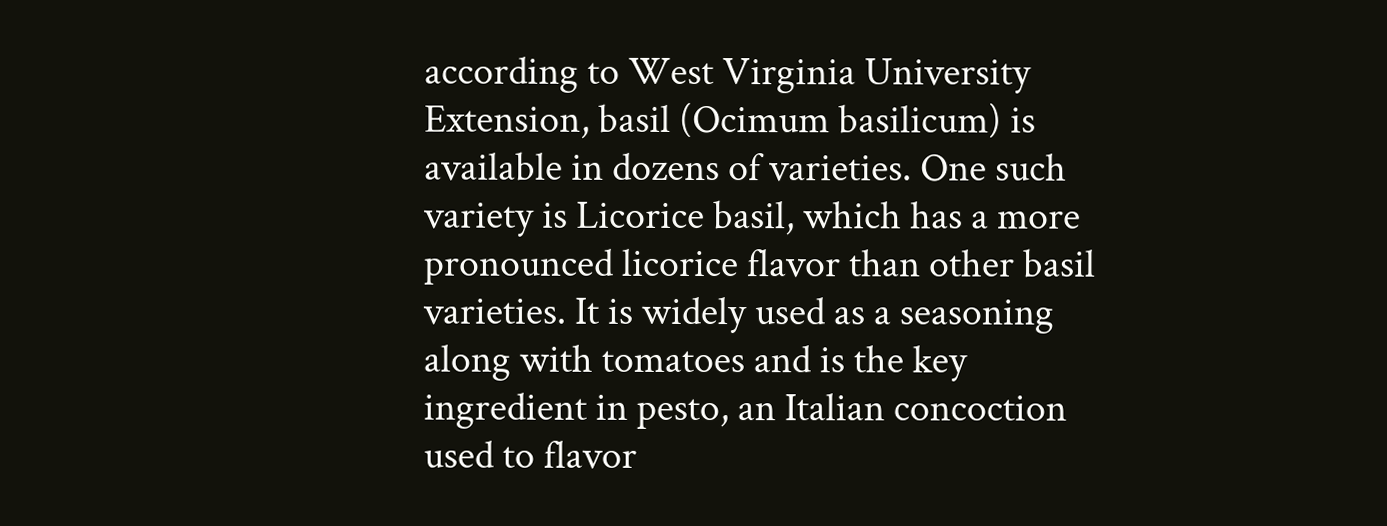according to West Virginia University Extension, basil (Ocimum basilicum) is available in dozens of varieties. One such variety is Licorice basil, which has a more pronounced licorice flavor than other basil varieties. It is widely used as a seasoning along with tomatoes and is the key ingredient in pesto, an Italian concoction used to flavor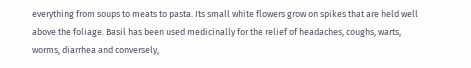everything from soups to meats to pasta. Its small white flowers grow on spikes that are held well above the foliage. Basil has been used medicinally for the relief of headaches, coughs, warts, worms, diarrhea and conversely,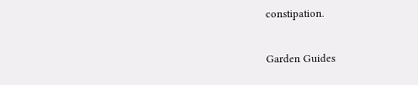constipation.

Garden Guides